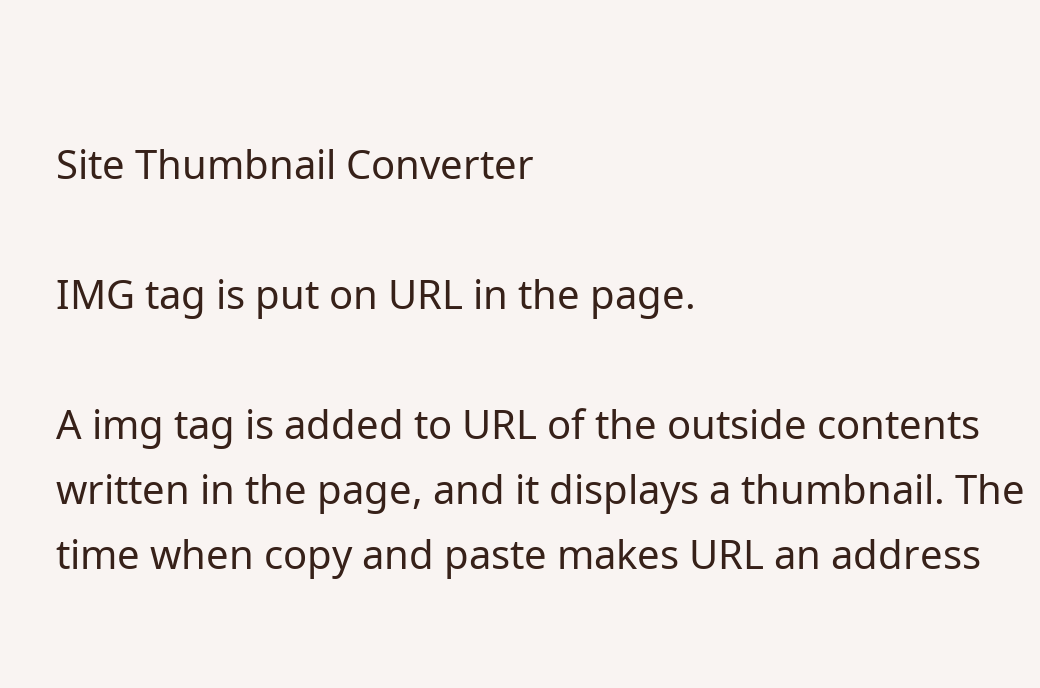Site Thumbnail Converter

IMG tag is put on URL in the page.

A img tag is added to URL of the outside contents written in the page, and it displays a thumbnail. The time when copy and paste makes URL an address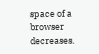space of a browser decreases.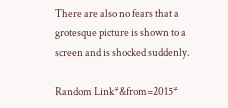There are also no fears that a grotesque picture is shown to a screen and is shocked suddenly.

Random Link*&from=2015*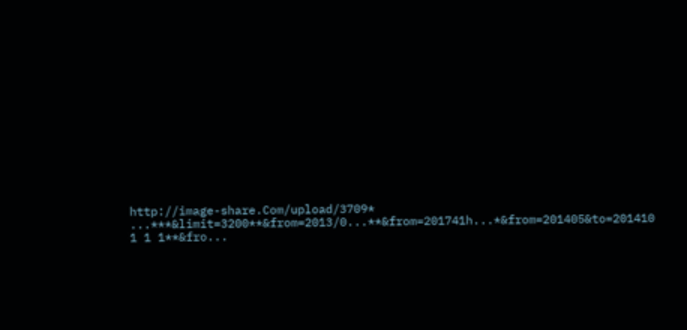http://image-share.Com/upload/3709* ...***&limit=3200**&from=2013/0...**&from=201741h...*&from=201405&to=201410 1 1 1**&fro...